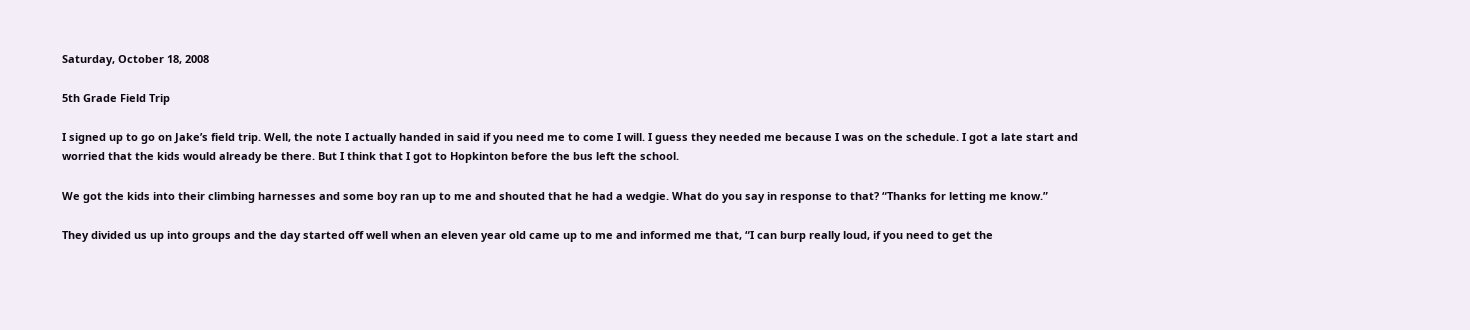Saturday, October 18, 2008

5th Grade Field Trip

I signed up to go on Jake’s field trip. Well, the note I actually handed in said if you need me to come I will. I guess they needed me because I was on the schedule. I got a late start and worried that the kids would already be there. But I think that I got to Hopkinton before the bus left the school.

We got the kids into their climbing harnesses and some boy ran up to me and shouted that he had a wedgie. What do you say in response to that? “Thanks for letting me know.”

They divided us up into groups and the day started off well when an eleven year old came up to me and informed me that, “I can burp really loud, if you need to get the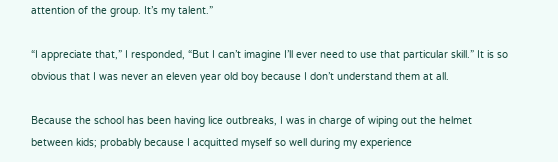attention of the group. It’s my talent.”

“I appreciate that,” I responded, “But I can’t imagine I’ll ever need to use that particular skill.” It is so obvious that I was never an eleven year old boy because I don’t understand them at all.

Because the school has been having lice outbreaks, I was in charge of wiping out the helmet between kids; probably because I acquitted myself so well during my experience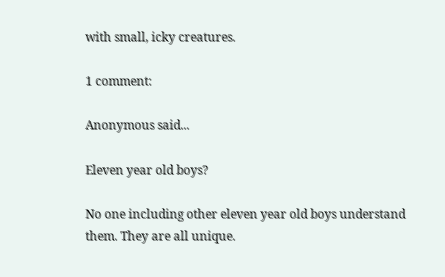with small, icky creatures.

1 comment:

Anonymous said...

Eleven year old boys?

No one including other eleven year old boys understand them. They are all unique.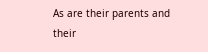As are their parents and their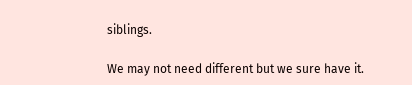siblings.

We may not need different but we sure have it.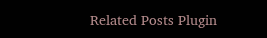Related Posts Plugin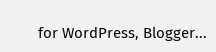for WordPress, Blogger...